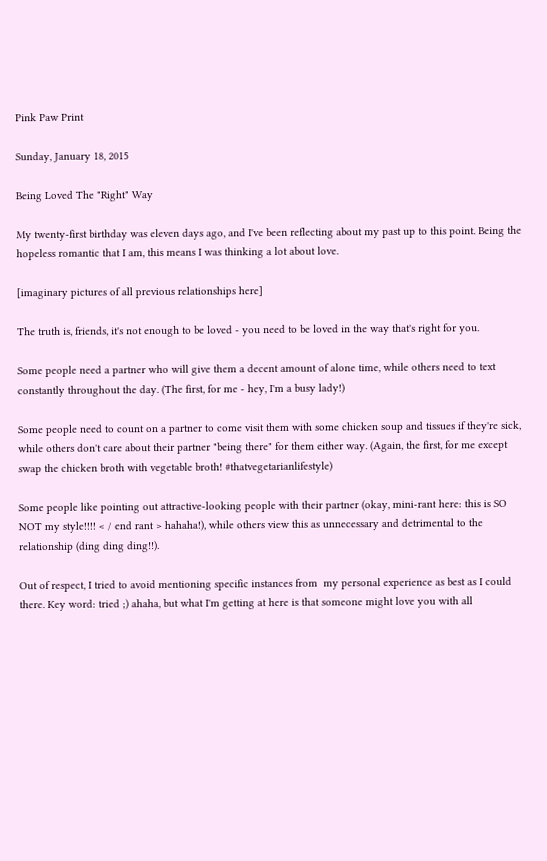Pink Paw Print

Sunday, January 18, 2015

Being Loved The "Right" Way

My twenty-first birthday was eleven days ago, and I've been reflecting about my past up to this point. Being the hopeless romantic that I am, this means I was thinking a lot about love.

[imaginary pictures of all previous relationships here]

The truth is, friends, it's not enough to be loved - you need to be loved in the way that's right for you.

Some people need a partner who will give them a decent amount of alone time, while others need to text constantly throughout the day. (The first, for me - hey, I'm a busy lady!)

Some people need to count on a partner to come visit them with some chicken soup and tissues if they're sick, while others don't care about their partner "being there" for them either way. (Again, the first, for me except swap the chicken broth with vegetable broth! #thatvegetarianlifestyle)

Some people like pointing out attractive-looking people with their partner (okay, mini-rant here: this is SO NOT my style!!!! < / end rant > hahaha!), while others view this as unnecessary and detrimental to the relationship (ding ding ding!!).

Out of respect, I tried to avoid mentioning specific instances from  my personal experience as best as I could there. Key word: tried ;) ahaha, but what I'm getting at here is that someone might love you with all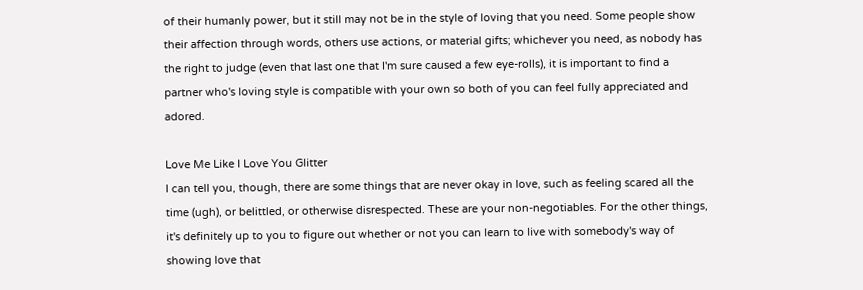of their humanly power, but it still may not be in the style of loving that you need. Some people show their affection through words, others use actions, or material gifts; whichever you need, as nobody has the right to judge (even that last one that I'm sure caused a few eye-rolls), it is important to find a partner who's loving style is compatible with your own so both of you can feel fully appreciated and adored.

Love Me Like I Love You Glitter
I can tell you, though, there are some things that are never okay in love, such as feeling scared all the time (ugh), or belittled, or otherwise disrespected. These are your non-negotiables. For the other things, it's definitely up to you to figure out whether or not you can learn to live with somebody's way of showing love that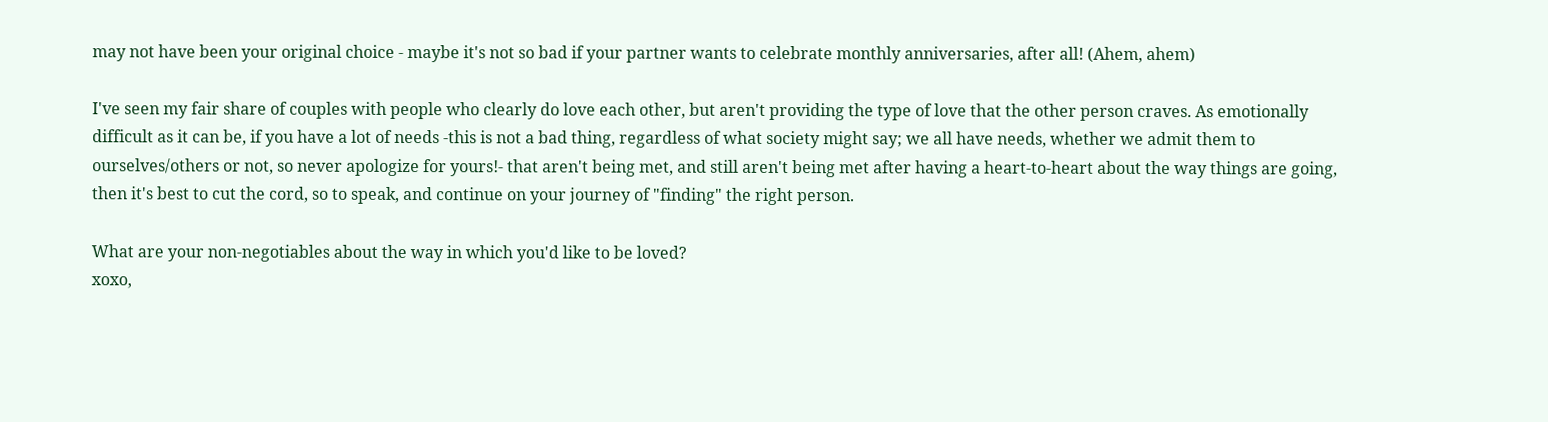may not have been your original choice - maybe it's not so bad if your partner wants to celebrate monthly anniversaries, after all! (Ahem, ahem)

I've seen my fair share of couples with people who clearly do love each other, but aren't providing the type of love that the other person craves. As emotionally difficult as it can be, if you have a lot of needs -this is not a bad thing, regardless of what society might say; we all have needs, whether we admit them to ourselves/others or not, so never apologize for yours!- that aren't being met, and still aren't being met after having a heart-to-heart about the way things are going, then it's best to cut the cord, so to speak, and continue on your journey of "finding" the right person.

What are your non-negotiables about the way in which you'd like to be loved?
xoxo,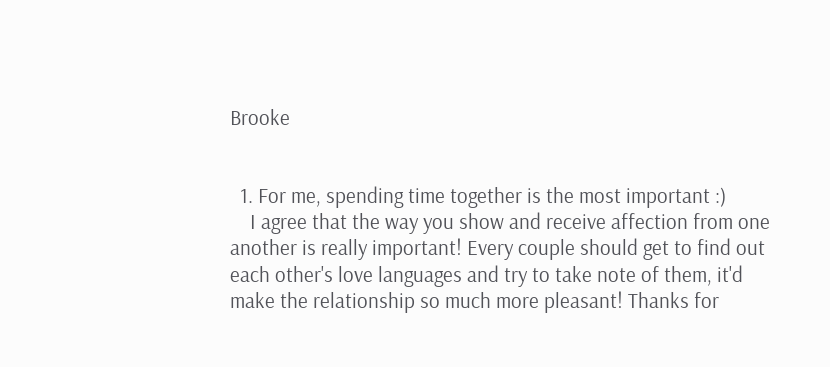Brooke


  1. For me, spending time together is the most important :)
    I agree that the way you show and receive affection from one another is really important! Every couple should get to find out each other's love languages and try to take note of them, it'd make the relationship so much more pleasant! Thanks for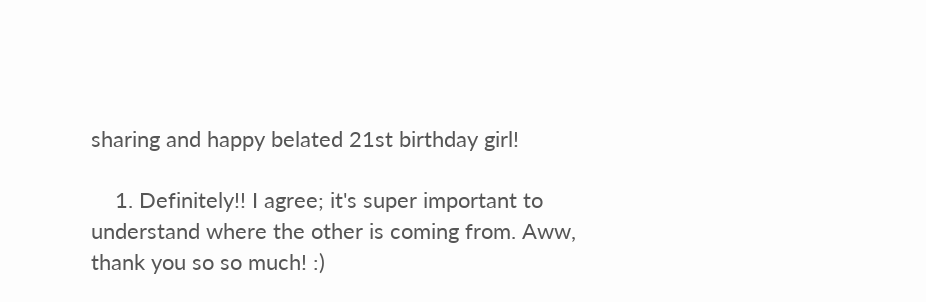sharing and happy belated 21st birthday girl!

    1. Definitely!! I agree; it's super important to understand where the other is coming from. Aww, thank you so so much! :)